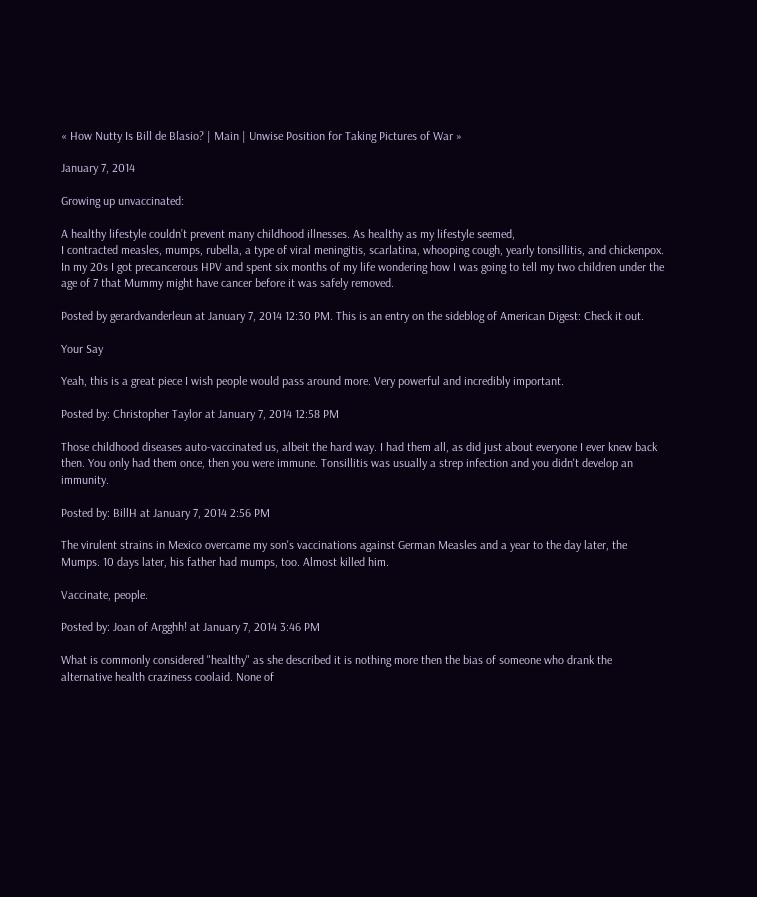« How Nutty Is Bill de Blasio? | Main | Unwise Position for Taking Pictures of War »

January 7, 2014

Growing up unvaccinated:

A healthy lifestyle couldn’t prevent many childhood illnesses. As healthy as my lifestyle seemed,
I contracted measles, mumps, rubella, a type of viral meningitis, scarlatina, whooping cough, yearly tonsillitis, and chickenpox. In my 20s I got precancerous HPV and spent six months of my life wondering how I was going to tell my two children under the age of 7 that Mummy might have cancer before it was safely removed.

Posted by gerardvanderleun at January 7, 2014 12:30 PM. This is an entry on the sideblog of American Digest: Check it out.

Your Say

Yeah, this is a great piece I wish people would pass around more. Very powerful and incredibly important.

Posted by: Christopher Taylor at January 7, 2014 12:58 PM

Those childhood diseases auto-vaccinated us, albeit the hard way. I had them all, as did just about everyone I ever knew back then. You only had them once, then you were immune. Tonsillitis was usually a strep infection and you didn't develop an immunity.

Posted by: BillH at January 7, 2014 2:56 PM

The virulent strains in Mexico overcame my son's vaccinations against German Measles and a year to the day later, the Mumps. 10 days later, his father had mumps, too. Almost killed him.

Vaccinate, people.

Posted by: Joan of Argghh! at January 7, 2014 3:46 PM

What is commonly considered "healthy" as she described it is nothing more then the bias of someone who drank the alternative health craziness coolaid. None of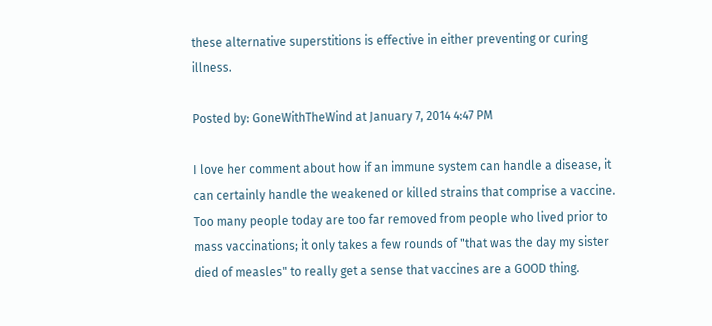these alternative superstitions is effective in either preventing or curing illness.

Posted by: GoneWithTheWind at January 7, 2014 4:47 PM

I love her comment about how if an immune system can handle a disease, it can certainly handle the weakened or killed strains that comprise a vaccine. Too many people today are too far removed from people who lived prior to mass vaccinations; it only takes a few rounds of "that was the day my sister died of measles" to really get a sense that vaccines are a GOOD thing.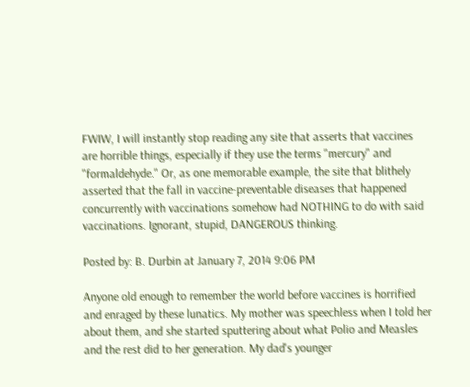FWIW, I will instantly stop reading any site that asserts that vaccines are horrible things, especially if they use the terms "mercury" and "formaldehyde." Or, as one memorable example, the site that blithely asserted that the fall in vaccine-preventable diseases that happened concurrently with vaccinations somehow had NOTHING to do with said vaccinations. Ignorant, stupid, DANGEROUS thinking.

Posted by: B. Durbin at January 7, 2014 9:06 PM

Anyone old enough to remember the world before vaccines is horrified and enraged by these lunatics. My mother was speechless when I told her about them, and she started sputtering about what Polio and Measles and the rest did to her generation. My dad's younger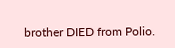brother DIED from Polio.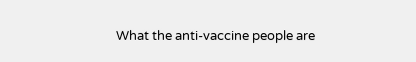What the anti-vaccine people are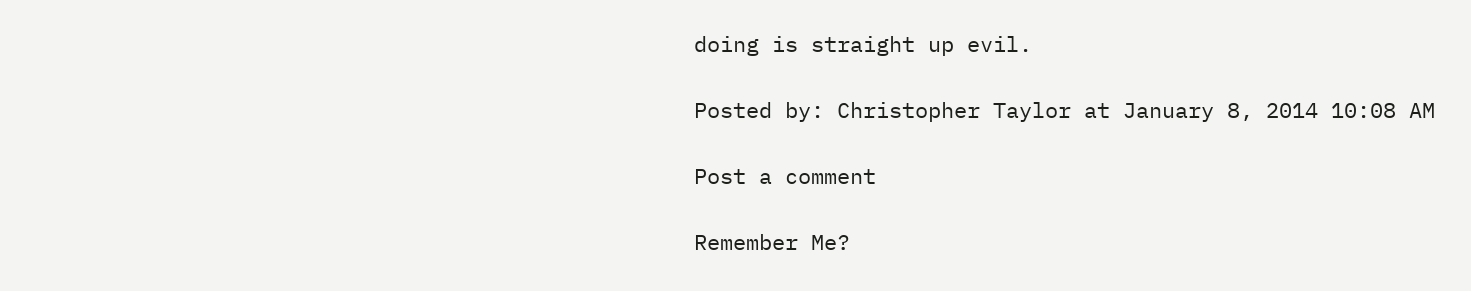doing is straight up evil.

Posted by: Christopher Taylor at January 8, 2014 10:08 AM

Post a comment

Remember Me?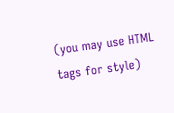(you may use HTML tags for style)